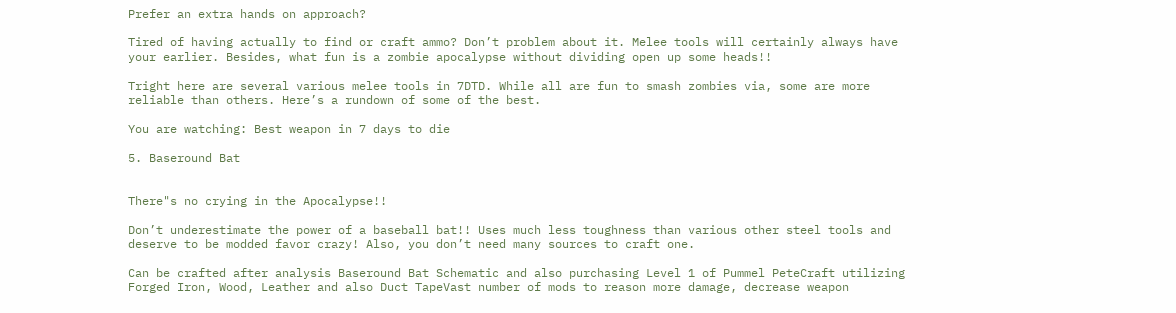Prefer an extra hands on approach?

Tired of having actually to find or craft ammo? Don’t problem about it. Melee tools will certainly always have your earlier. Besides, what fun is a zombie apocalypse without dividing open up some heads!!

Tright here are several various melee tools in 7DTD. While all are fun to smash zombies via, some are more reliable than others. Here’s a rundown of some of the best.

You are watching: Best weapon in 7 days to die

5. Baseround Bat


There"s no crying in the Apocalypse!!

Don’t underestimate the power of a baseball bat!! Uses much less toughness than various other steel tools and deserve to be modded favor crazy! Also, you don’t need many sources to craft one.

Can be crafted after analysis Baseround Bat Schematic and also purchasing Level 1 of Pummel PeteCraft utilizing Forged Iron, Wood, Leather and also Duct TapeVast number of mods to reason more damage, decrease weapon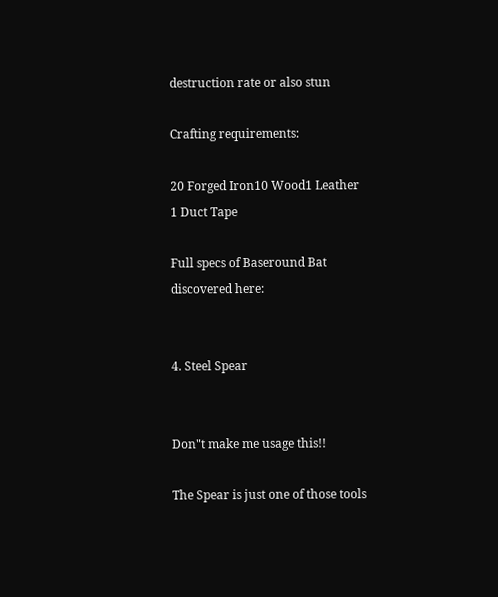destruction rate or also stun

Crafting requirements:

20 Forged Iron10 Wood1 Leather 1 Duct Tape

Full specs of Baseround Bat discovered here:


4. Steel Spear


Don"t make me usage this!!

The Spear is just one of those tools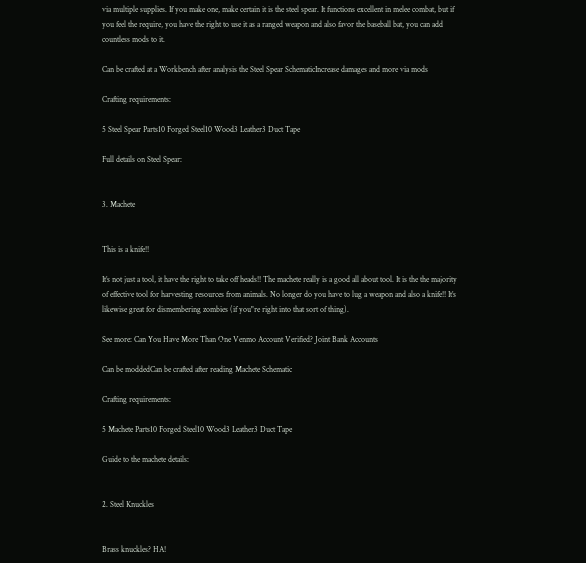via multiple supplies. If you make one, make certain it is the steel spear. It functions excellent in melee combat, but if you feel the require, you have the right to use it as a ranged weapon and also favor the baseball bat, you can add countless mods to it.

Can be crafted at a Workbench after analysis the Steel Spear SchematicIncrease damages and more via mods

Crafting requirements:

5 Steel Spear Parts10 Forged Steel10 Wood3 Leather3 Duct Tape

Full details on Steel Spear:


3. Machete


This is a knife!!

It’s not just a tool, it have the right to take off heads!! The machete really is a good all about tool. It is the the majority of effective tool for harvesting resources from animals. No longer do you have to lug a weapon and also a knife!! It’s likewise great for dismembering zombies (if you"re right into that sort of thing).

See more: Can You Have More Than One Venmo Account Verified? Joint Bank Accounts

Can be moddedCan be crafted after reading Machete Schematic

Crafting requirements:

5 Machete Parts10 Forged Steel10 Wood3 Leather3 Duct Tape

Guide to the machete details:


2. Steel Knuckles


Brass knuckles? HA!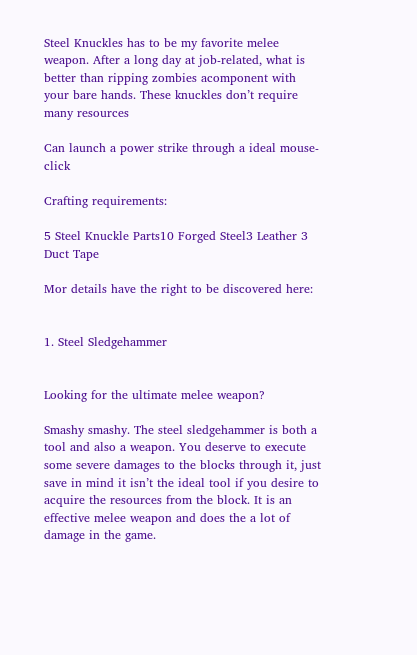Steel Knuckles has to be my favorite melee weapon. After a long day at job-related, what is better than ripping zombies acomponent with your bare hands. These knuckles don’t require many resources

Can launch a power strike through a ideal mouse-click

Crafting requirements:

5 Steel Knuckle Parts10 Forged Steel3 Leather 3 Duct Tape

Mor details have the right to be discovered here:


1. Steel Sledgehammer


Looking for the ultimate melee weapon?

Smashy smashy. The steel sledgehammer is both a tool and also a weapon. You deserve to execute some severe damages to the blocks through it, just save in mind it isn’t the ideal tool if you desire to acquire the resources from the block. It is an effective melee weapon and does the a lot of damage in the game.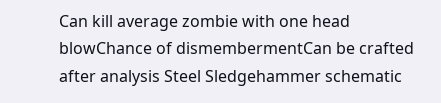Can kill average zombie with one head blowChance of dismembermentCan be crafted after analysis Steel Sledgehammer schematic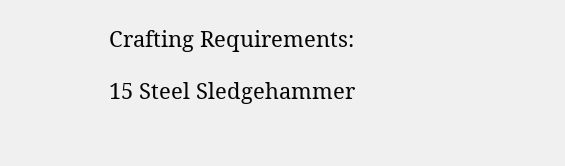Crafting Requirements:

15 Steel Sledgehammer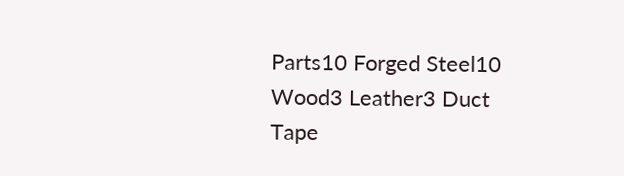Parts10 Forged Steel10 Wood3 Leather3 Duct Tape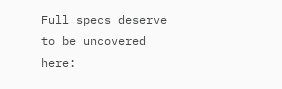Full specs deserve to be uncovered here: